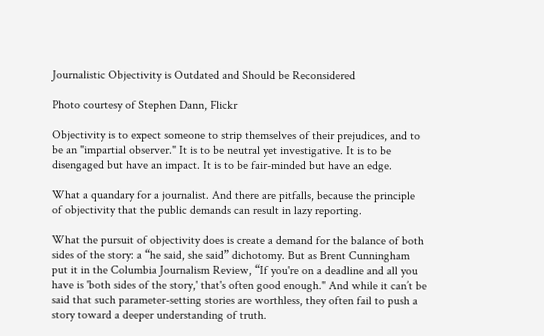Journalistic Objectivity is Outdated and Should be Reconsidered

Photo courtesy of Stephen Dann, Flickr

Objectivity is to expect someone to strip themselves of their prejudices, and to be an "impartial observer." It is to be neutral yet investigative. It is to be disengaged but have an impact. It is to be fair-minded but have an edge.

What a quandary for a journalist. And there are pitfalls, because the principle of objectivity that the public demands can result in lazy reporting.

What the pursuit of objectivity does is create a demand for the balance of both sides of the story: a “he said, she said” dichotomy. But as Brent Cunningham put it in the Columbia Journalism Review, “If you're on a deadline and all you have is 'both sides of the story,' that's often good enough." And while it can’t be said that such parameter-setting stories are worthless, they often fail to push a story toward a deeper understanding of truth.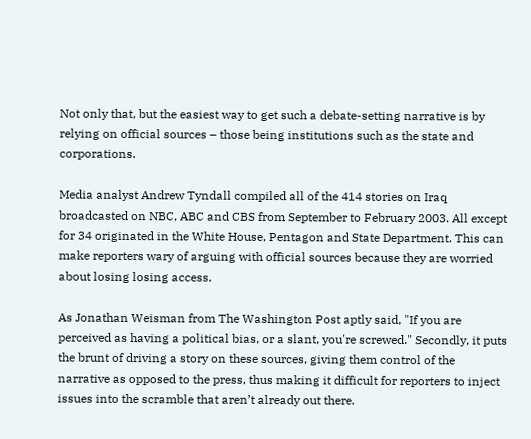Not only that, but the easiest way to get such a debate-setting narrative is by relying on official sources – those being institutions such as the state and corporations.

Media analyst Andrew Tyndall compiled all of the 414 stories on Iraq broadcasted on NBC, ABC and CBS from September to February 2003. All except for 34 originated in the White House, Pentagon and State Department. This can make reporters wary of arguing with official sources because they are worried about losing losing access.

As Jonathan Weisman from The Washington Post aptly said, "If you are perceived as having a political bias, or a slant, you're screwed." Secondly, it puts the brunt of driving a story on these sources, giving them control of the narrative as opposed to the press, thus making it difficult for reporters to inject issues into the scramble that aren’t already out there.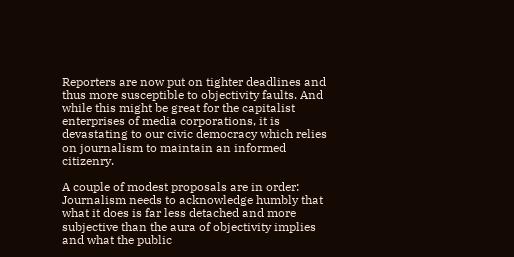Reporters are now put on tighter deadlines and thus more susceptible to objectivity faults. And while this might be great for the capitalist enterprises of media corporations, it is devastating to our civic democracy which relies on journalism to maintain an informed citizenry.

A couple of modest proposals are in order: Journalism needs to acknowledge humbly that what it does is far less detached and more subjective than the aura of objectivity implies and what the public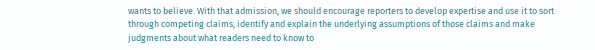wants to believe. With that admission, we should encourage reporters to develop expertise and use it to sort through competing claims, identify and explain the underlying assumptions of those claims and make judgments about what readers need to know to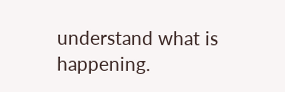understand what is happening.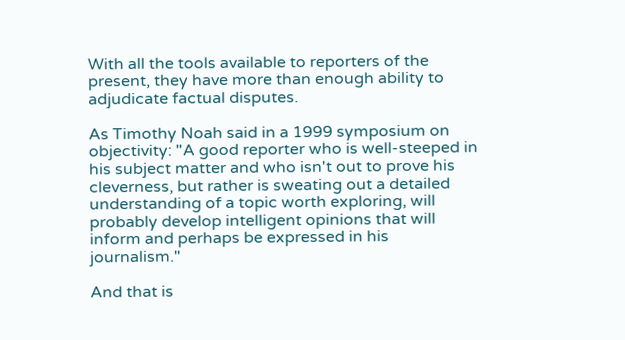With all the tools available to reporters of the present, they have more than enough ability to adjudicate factual disputes.

As Timothy Noah said in a 1999 symposium on objectivity: "A good reporter who is well-steeped in his subject matter and who isn't out to prove his cleverness, but rather is sweating out a detailed understanding of a topic worth exploring, will probably develop intelligent opinions that will inform and perhaps be expressed in his journalism."

And that is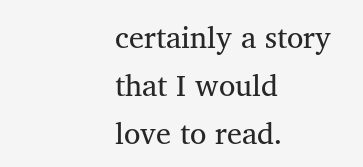certainly a story that I would love to read.